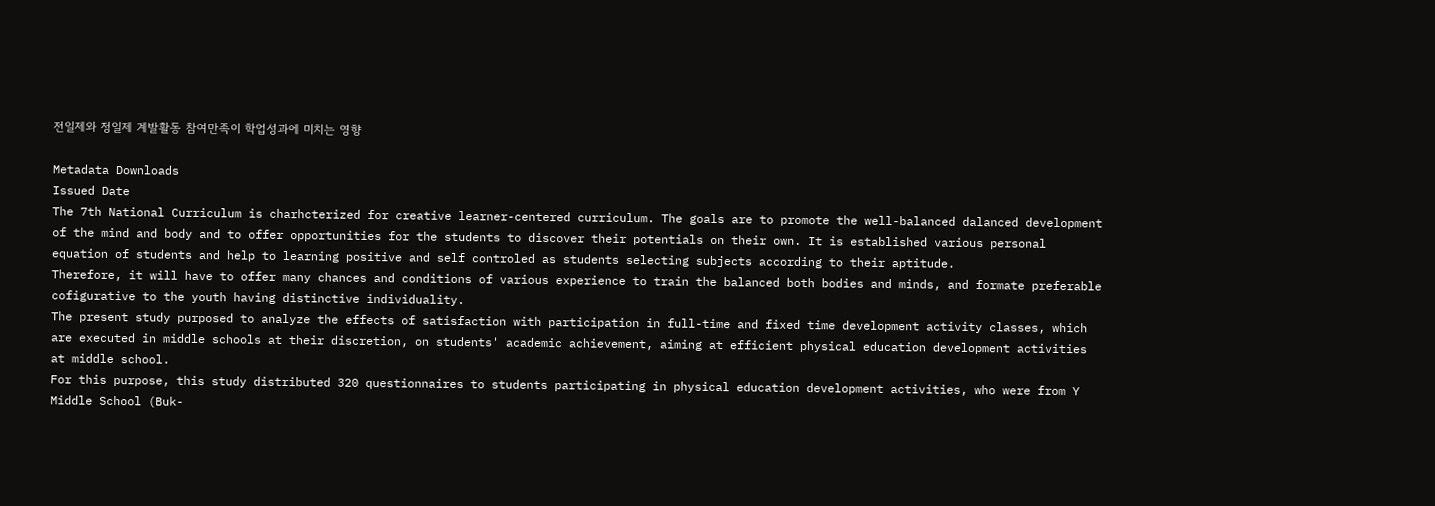전일제와 정일제 계발활동 참여만족이 학업성과에 미치는 영향

Metadata Downloads
Issued Date
The 7th National Curriculum is charhcterized for creative learner-centered curriculum. The goals are to promote the well-balanced dalanced development of the mind and body and to offer opportunities for the students to discover their potentials on their own. It is established various personal equation of students and help to learning positive and self controled as students selecting subjects according to their aptitude.
Therefore, it will have to offer many chances and conditions of various experience to train the balanced both bodies and minds, and formate preferable cofigurative to the youth having distinctive individuality.
The present study purposed to analyze the effects of satisfaction with participation in full-time and fixed time development activity classes, which are executed in middle schools at their discretion, on students' academic achievement, aiming at efficient physical education development activities at middle school.
For this purpose, this study distributed 320 questionnaires to students participating in physical education development activities, who were from Y Middle School (Buk-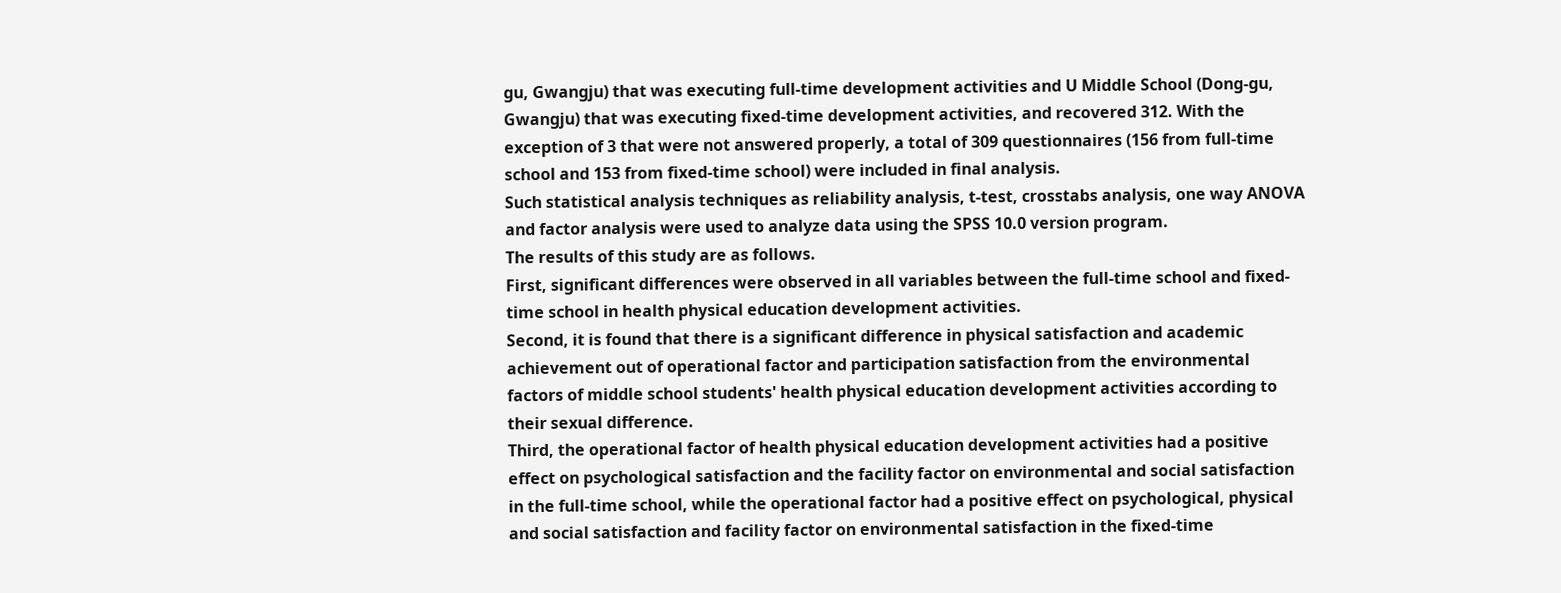gu, Gwangju) that was executing full-time development activities and U Middle School (Dong-gu, Gwangju) that was executing fixed-time development activities, and recovered 312. With the exception of 3 that were not answered properly, a total of 309 questionnaires (156 from full-time school and 153 from fixed-time school) were included in final analysis.
Such statistical analysis techniques as reliability analysis, t-test, crosstabs analysis, one way ANOVA and factor analysis were used to analyze data using the SPSS 10.0 version program.
The results of this study are as follows.
First, significant differences were observed in all variables between the full-time school and fixed-time school in health physical education development activities.
Second, it is found that there is a significant difference in physical satisfaction and academic achievement out of operational factor and participation satisfaction from the environmental factors of middle school students' health physical education development activities according to their sexual difference.
Third, the operational factor of health physical education development activities had a positive effect on psychological satisfaction and the facility factor on environmental and social satisfaction in the full-time school, while the operational factor had a positive effect on psychological, physical and social satisfaction and facility factor on environmental satisfaction in the fixed-time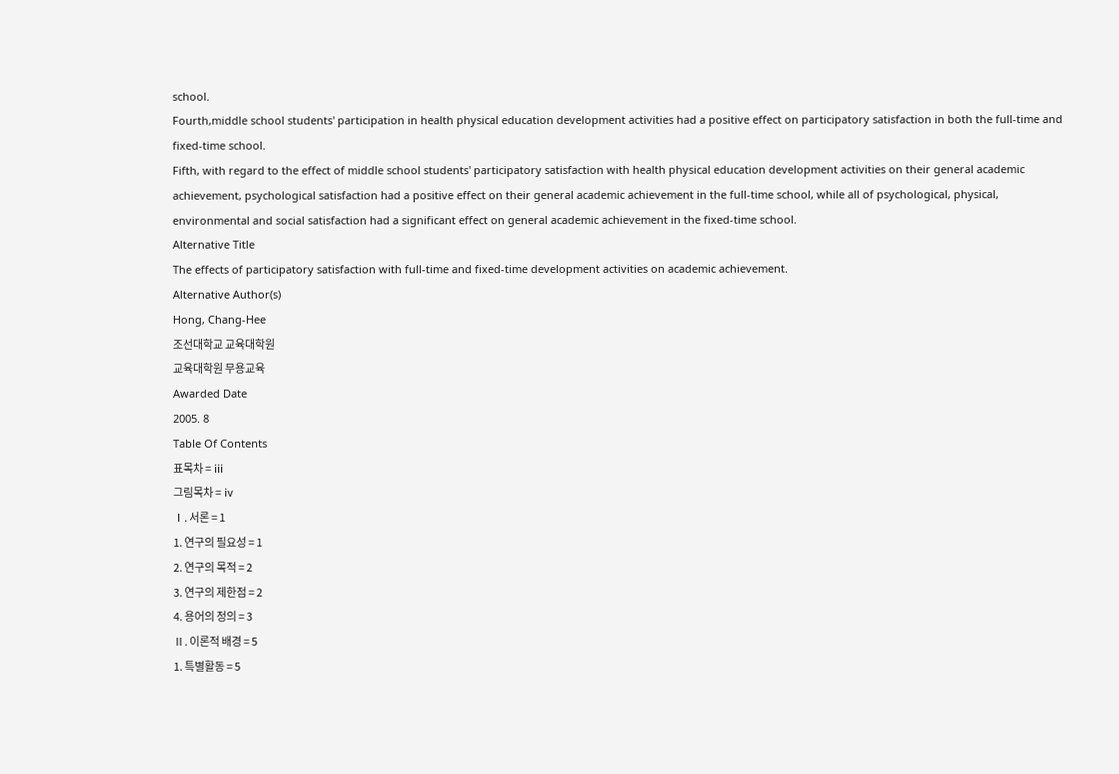school.
Fourth,middle school students' participation in health physical education development activities had a positive effect on participatory satisfaction in both the full-time and fixed-time school.
Fifth, with regard to the effect of middle school students' participatory satisfaction with health physical education development activities on their general academic achievement, psychological satisfaction had a positive effect on their general academic achievement in the full-time school, while all of psychological, physical, environmental and social satisfaction had a significant effect on general academic achievement in the fixed-time school.
Alternative Title
The effects of participatory satisfaction with full-time and fixed-time development activities on academic achievement.
Alternative Author(s)
Hong, Chang-Hee
조선대학교 교육대학원
교육대학원 무용교육
Awarded Date
2005. 8
Table Of Contents
표목차 = ⅲ
그림목차 = ⅳ
Ⅰ. 서론 = 1
1. 연구의 필요성 = 1
2. 연구의 목적 = 2
3. 연구의 제한점 = 2
4. 용어의 정의 = 3
Ⅱ. 이론적 배경 = 5
1. 특별활동 = 5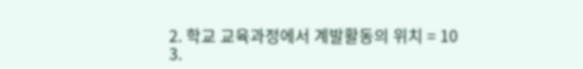2. 학교 교육과정에서 계발활동의 위치 = 10
3.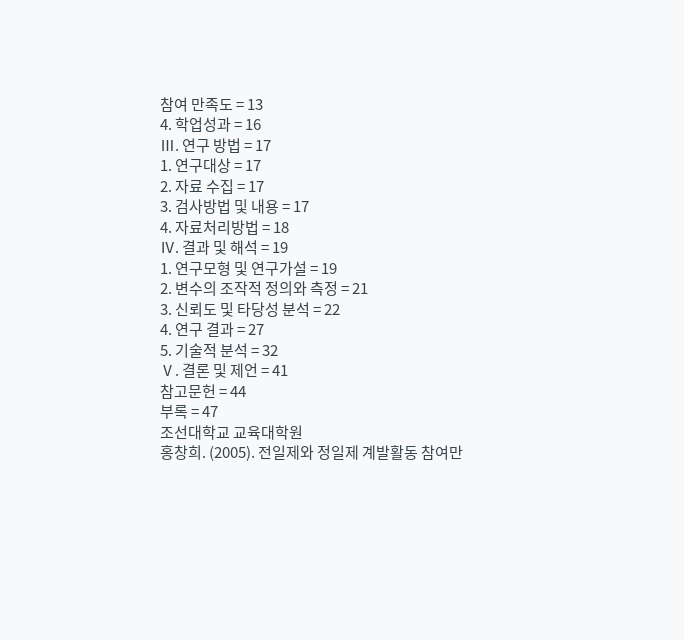참여 만족도 = 13
4. 학업성과 = 16
Ⅲ. 연구 방법 = 17
1. 연구대상 = 17
2. 자료 수집 = 17
3. 검사방법 및 내용 = 17
4. 자료처리방법 = 18
Ⅳ. 결과 및 해석 = 19
1. 연구모형 및 연구가설 = 19
2. 변수의 조작적 정의와 측정 = 21
3. 신뢰도 및 타당성 분석 = 22
4. 연구 결과 = 27
5. 기술적 분석 = 32
Ⅴ. 결론 및 제언 = 41
참고문헌 = 44
부록 = 47
조선대학교 교육대학원
홍창희. (2005). 전일제와 정일제 계발활동 참여만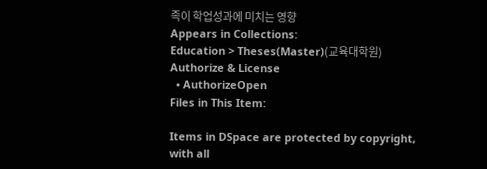족이 학업성과에 미치는 영향
Appears in Collections:
Education > Theses(Master)(교육대학원)
Authorize & License
  • AuthorizeOpen
Files in This Item:

Items in DSpace are protected by copyright, with all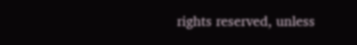rights reserved, unless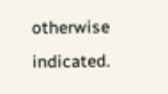otherwise indicated.